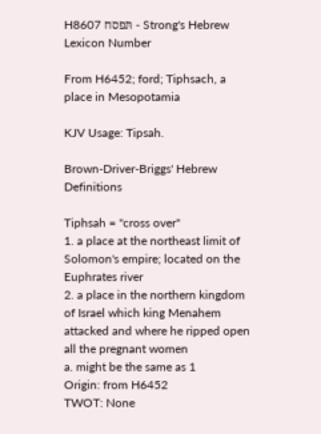H8607 תּפסח - Strong's Hebrew Lexicon Number

From H6452; ford; Tiphsach, a place in Mesopotamia

KJV Usage: Tipsah.

Brown-Driver-Briggs' Hebrew Definitions

Tiphsah = "cross over"
1. a place at the northeast limit of Solomon's empire; located on the Euphrates river
2. a place in the northern kingdom of Israel which king Menahem attacked and where he ripped open all the pregnant women
a. might be the same as 1
Origin: from H6452
TWOT: None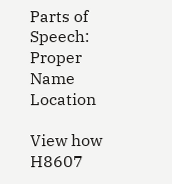Parts of Speech: Proper Name Location

View how H8607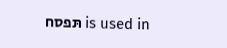תּפסח is used in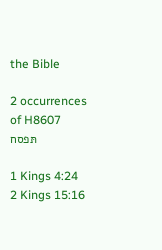the Bible

2 occurrences of H8607 תּפסח

1 Kings 4:24
2 Kings 15:16